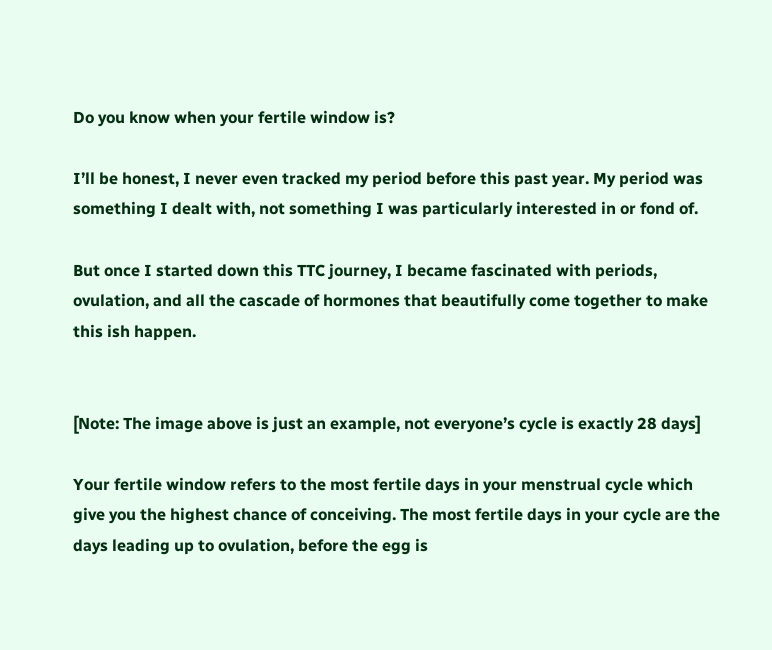Do you know when your fertile window is?

I’ll be honest, I never even tracked my period before this past year. My period was something I dealt with, not something I was particularly interested in or fond of.

But once I started down this TTC journey, I became fascinated with periods, ovulation, and all the cascade of hormones that beautifully come together to make this ish happen.


[Note: The image above is just an example, not everyone’s cycle is exactly 28 days]

Your fertile window refers to the most fertile days in your menstrual cycle which give you the highest chance of conceiving. The most fertile days in your cycle are the days leading up to ovulation, before the egg is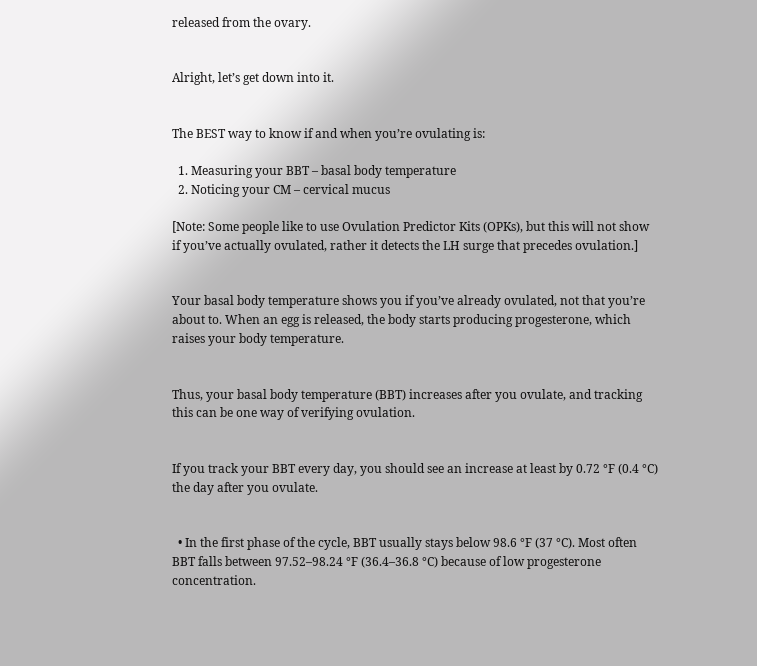released from the ovary.


Alright, let’s get down into it.


The BEST way to know if and when you’re ovulating is:

  1. Measuring your BBT – basal body temperature
  2. Noticing your CM – cervical mucus

[Note: Some people like to use Ovulation Predictor Kits (OPKs), but this will not show if you’ve actually ovulated, rather it detects the LH surge that precedes ovulation.]


Your basal body temperature shows you if you’ve already ovulated, not that you’re about to. When an egg is released, the body starts producing progesterone, which raises your body temperature.


Thus, your basal body temperature (BBT) increases after you ovulate, and tracking this can be one way of verifying ovulation.


If you track your BBT every day, you should see an increase at least by 0.72 °F (0.4 °C) the day after you ovulate.


  • In the first phase of the cycle, BBT usually stays below 98.6 °F (37 °C). Most often BBT falls between 97.52–98.24 °F (36.4–36.8 °C) because of low progesterone concentration.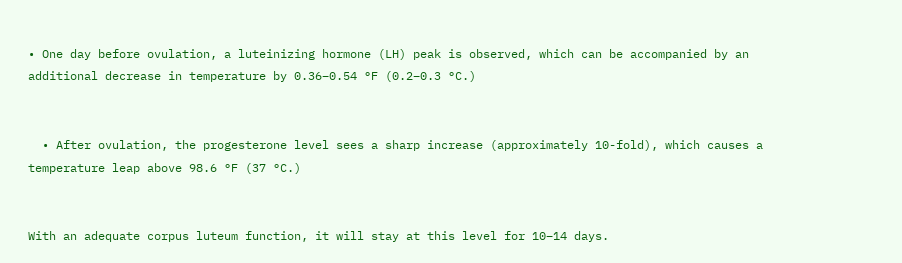• One day before ovulation, a luteinizing hormone (LH) peak is observed, which can be accompanied by an additional decrease in temperature by 0.36–0.54 °F (0.2–0.3 °C.)


  • After ovulation, the progesterone level sees a sharp increase (approximately 10-fold), which causes a temperature leap above 98.6 °F (37 °C.)


With an adequate corpus luteum function, it will stay at this level for 10–14 days.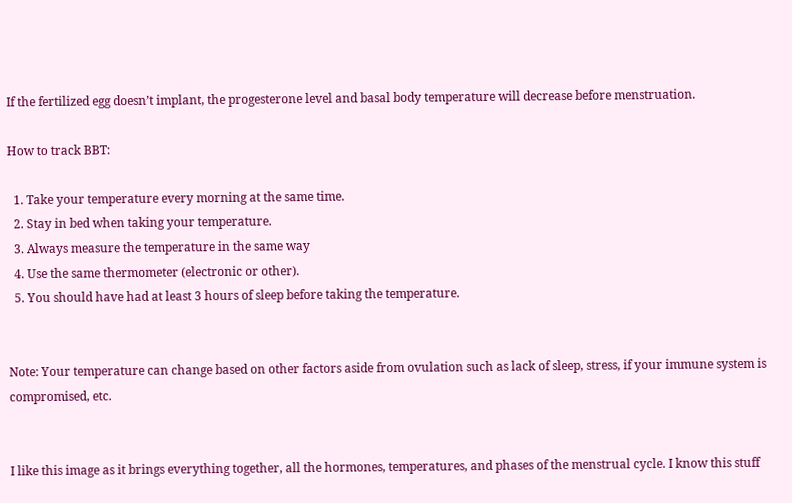If the fertilized egg doesn’t implant, the progesterone level and basal body temperature will decrease before menstruation.

How to track BBT:

  1. Take your temperature every morning at the same time.
  2. Stay in bed when taking your temperature.
  3. Always measure the temperature in the same way
  4. Use the same thermometer (electronic or other).
  5. You should have had at least 3 hours of sleep before taking the temperature.


Note: Your temperature can change based on other factors aside from ovulation such as lack of sleep, stress, if your immune system is compromised, etc.


I like this image as it brings everything together, all the hormones, temperatures, and phases of the menstrual cycle. I know this stuff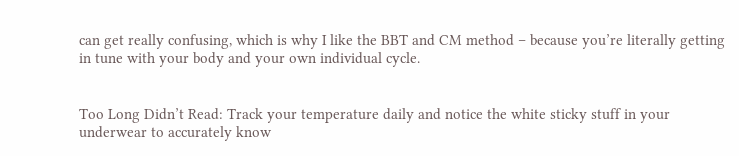can get really confusing, which is why I like the BBT and CM method – because you’re literally getting in tune with your body and your own individual cycle.


Too Long Didn’t Read: Track your temperature daily and notice the white sticky stuff in your underwear to accurately know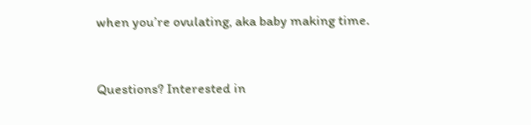when you’re ovulating, aka baby making time.


Questions? Interested in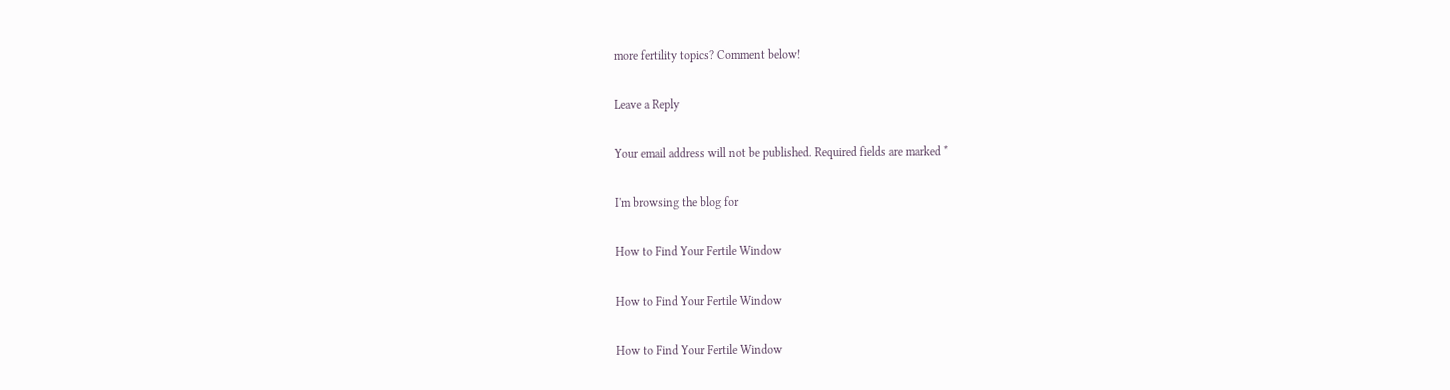more fertility topics? Comment below!

Leave a Reply

Your email address will not be published. Required fields are marked *

I'm browsing the blog for

How to Find Your Fertile Window

How to Find Your Fertile Window

How to Find Your Fertile Window